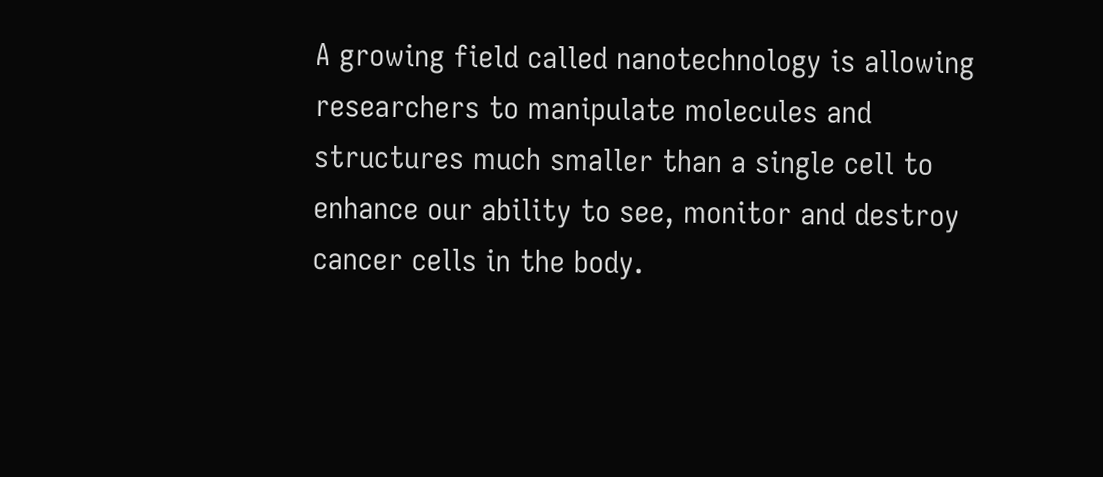A growing field called nanotechnology is allowing researchers to manipulate molecules and structures much smaller than a single cell to enhance our ability to see, monitor and destroy cancer cells in the body.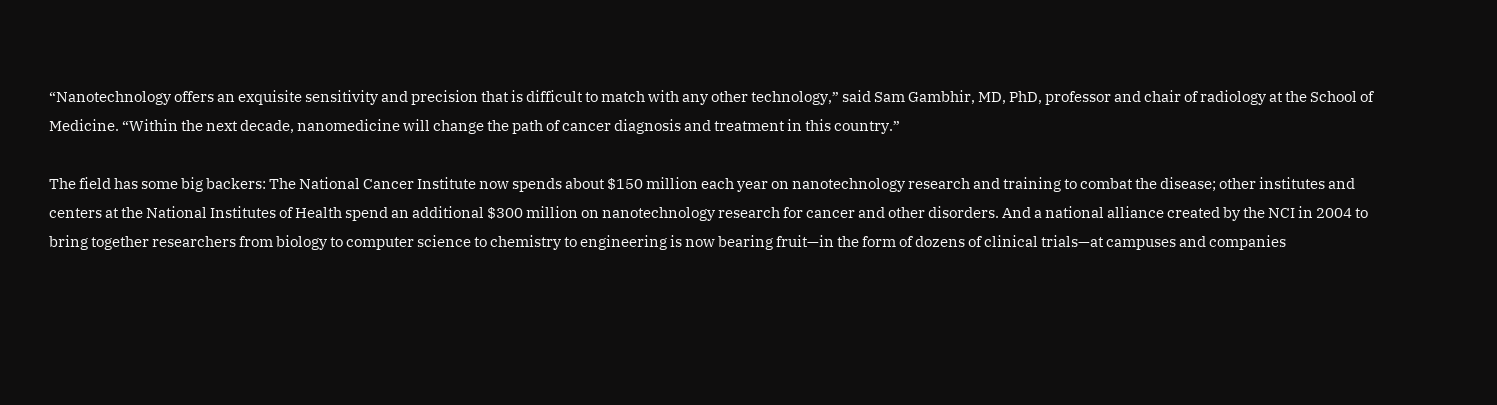“Nanotechnology offers an exquisite sensitivity and precision that is difficult to match with any other technology,” said Sam Gambhir, MD, PhD, professor and chair of radiology at the School of Medicine. “Within the next decade, nanomedicine will change the path of cancer diagnosis and treatment in this country.”

The field has some big backers: The National Cancer Institute now spends about $150 million each year on nanotechnology research and training to combat the disease; other institutes and centers at the National Institutes of Health spend an additional $300 million on nanotechnology research for cancer and other disorders. And a national alliance created by the NCI in 2004 to bring together researchers from biology to computer science to chemistry to engineering is now bearing fruit—in the form of dozens of clinical trials—at campuses and companies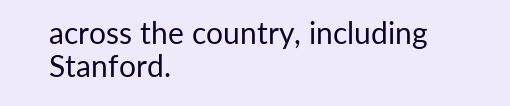across the country, including Stanford.